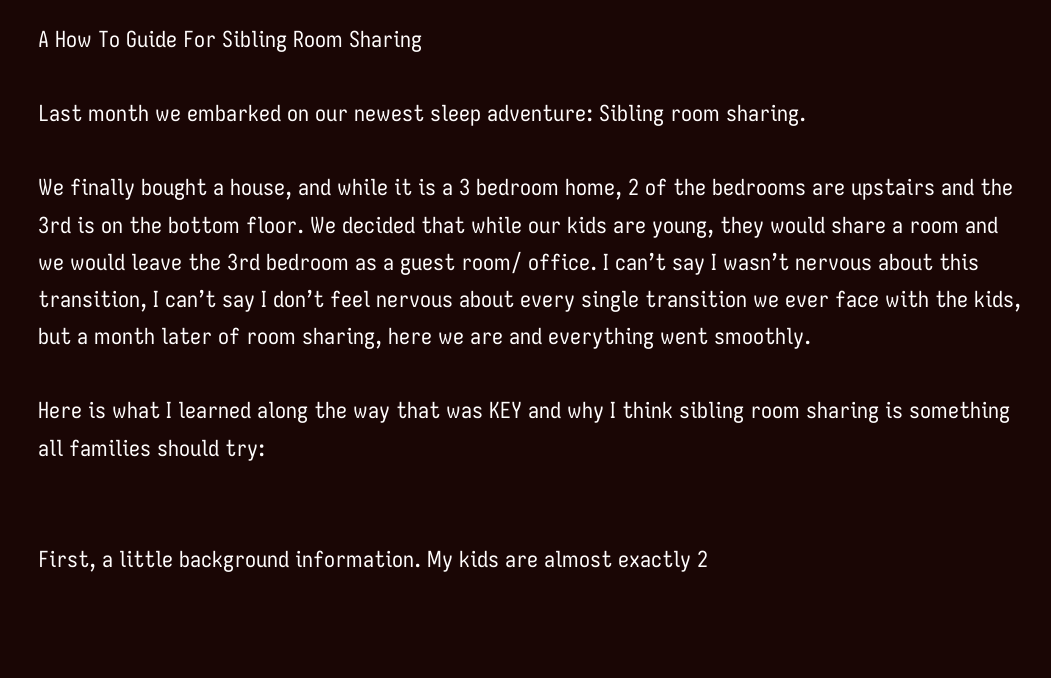A How To Guide For Sibling Room Sharing

Last month we embarked on our newest sleep adventure: Sibling room sharing.

We finally bought a house, and while it is a 3 bedroom home, 2 of the bedrooms are upstairs and the 3rd is on the bottom floor. We decided that while our kids are young, they would share a room and we would leave the 3rd bedroom as a guest room/ office. I can’t say I wasn’t nervous about this transition, I can’t say I don’t feel nervous about every single transition we ever face with the kids, but a month later of room sharing, here we are and everything went smoothly.

Here is what I learned along the way that was KEY and why I think sibling room sharing is something all families should try:


First, a little background information. My kids are almost exactly 2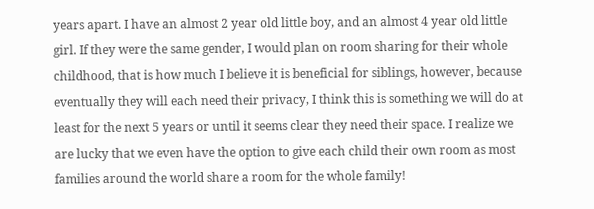years apart. I have an almost 2 year old little boy, and an almost 4 year old little girl. If they were the same gender, I would plan on room sharing for their whole childhood, that is how much I believe it is beneficial for siblings, however, because eventually they will each need their privacy, I think this is something we will do at least for the next 5 years or until it seems clear they need their space. I realize we are lucky that we even have the option to give each child their own room as most families around the world share a room for the whole family!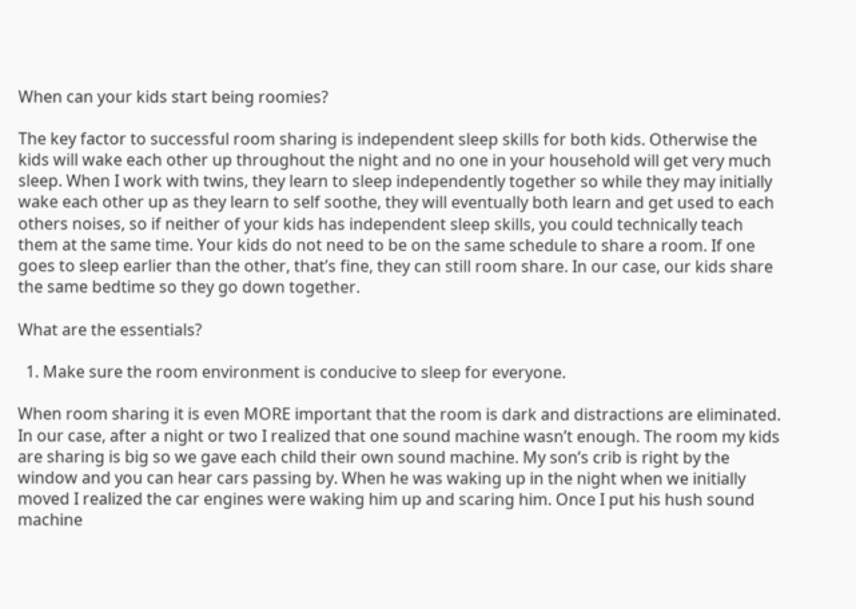When can your kids start being roomies?

The key factor to successful room sharing is independent sleep skills for both kids. Otherwise the kids will wake each other up throughout the night and no one in your household will get very much sleep. When I work with twins, they learn to sleep independently together so while they may initially wake each other up as they learn to self soothe, they will eventually both learn and get used to each others noises, so if neither of your kids has independent sleep skills, you could technically teach them at the same time. Your kids do not need to be on the same schedule to share a room. If one goes to sleep earlier than the other, that’s fine, they can still room share. In our case, our kids share the same bedtime so they go down together.

What are the essentials?

  1. Make sure the room environment is conducive to sleep for everyone.

When room sharing it is even MORE important that the room is dark and distractions are eliminated. In our case, after a night or two I realized that one sound machine wasn’t enough. The room my kids are sharing is big so we gave each child their own sound machine. My son’s crib is right by the window and you can hear cars passing by. When he was waking up in the night when we initially moved I realized the car engines were waking him up and scaring him. Once I put his hush sound machine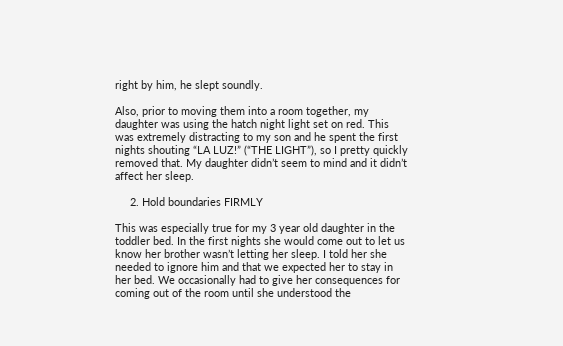right by him, he slept soundly.

Also, prior to moving them into a room together, my daughter was using the hatch night light set on red. This was extremely distracting to my son and he spent the first nights shouting “LA LUZ!” (“THE LIGHT”), so I pretty quickly removed that. My daughter didn’t seem to mind and it didn’t affect her sleep.

     2. Hold boundaries FIRMLY

This was especially true for my 3 year old daughter in the toddler bed. In the first nights she would come out to let us know her brother wasn’t letting her sleep. I told her she needed to ignore him and that we expected her to stay in her bed. We occasionally had to give her consequences for coming out of the room until she understood the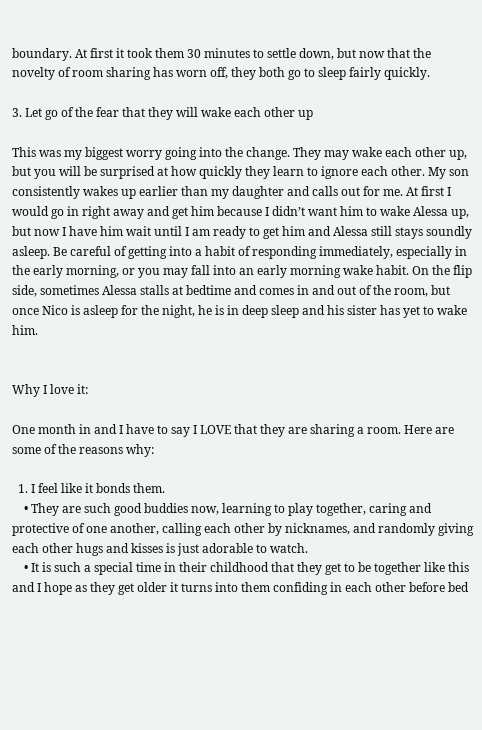boundary. At first it took them 30 minutes to settle down, but now that the novelty of room sharing has worn off, they both go to sleep fairly quickly.

3. Let go of the fear that they will wake each other up

This was my biggest worry going into the change. They may wake each other up, but you will be surprised at how quickly they learn to ignore each other. My son consistently wakes up earlier than my daughter and calls out for me. At first I would go in right away and get him because I didn’t want him to wake Alessa up, but now I have him wait until I am ready to get him and Alessa still stays soundly asleep. Be careful of getting into a habit of responding immediately, especially in the early morning, or you may fall into an early morning wake habit. On the flip side, sometimes Alessa stalls at bedtime and comes in and out of the room, but once Nico is asleep for the night, he is in deep sleep and his sister has yet to wake him.


Why I love it:

One month in and I have to say I LOVE that they are sharing a room. Here are some of the reasons why:

  1. I feel like it bonds them.
    • They are such good buddies now, learning to play together, caring and protective of one another, calling each other by nicknames, and randomly giving each other hugs and kisses is just adorable to watch.
    • It is such a special time in their childhood that they get to be together like this and I hope as they get older it turns into them confiding in each other before bed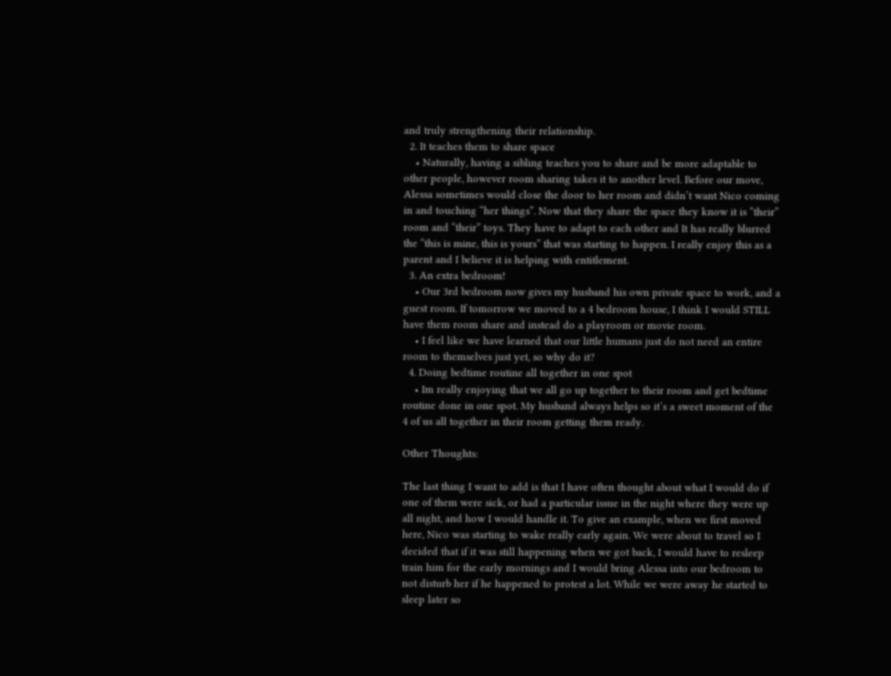and truly strengthening their relationship.
  2. It teaches them to share space
    • Naturally, having a sibling teaches you to share and be more adaptable to other people, however room sharing takes it to another level. Before our move, Alessa sometimes would close the door to her room and didn’t want Nico coming in and touching “her things”. Now that they share the space they know it is “their” room and “their” toys. They have to adapt to each other and It has really blurred the “this is mine, this is yours” that was starting to happen. I really enjoy this as a parent and I believe it is helping with entitlement.
  3. An extra bedroom!
    • Our 3rd bedroom now gives my husband his own private space to work, and a guest room. If tomorrow we moved to a 4 bedroom house, I think I would STILL have them room share and instead do a playroom or movie room.
    • I feel like we have learned that our little humans just do not need an entire room to themselves just yet, so why do it?
  4. Doing bedtime routine all together in one spot
    • Im really enjoying that we all go up together to their room and get bedtime routine done in one spot. My husband always helps so it’s a sweet moment of the 4 of us all together in their room getting them ready.

Other Thoughts:

The last thing I want to add is that I have often thought about what I would do if one of them were sick, or had a particular issue in the night where they were up all night, and how I would handle it. To give an example, when we first moved here, Nico was starting to wake really early again. We were about to travel so I decided that if it was still happening when we got back, I would have to resleep train him for the early mornings and I would bring Alessa into our bedroom to not disturb her if he happened to protest a lot. While we were away he started to sleep later so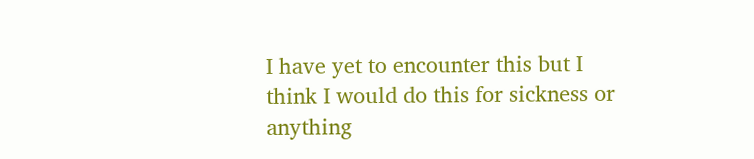I have yet to encounter this but I think I would do this for sickness or anything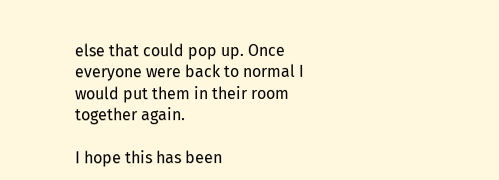else that could pop up. Once everyone were back to normal I would put them in their room together again.

I hope this has been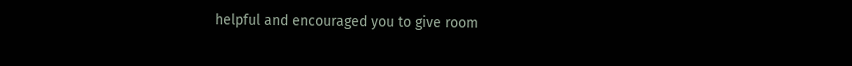helpful and encouraged you to give room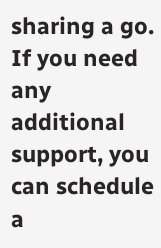sharing a go. If you need any additional support, you can schedule a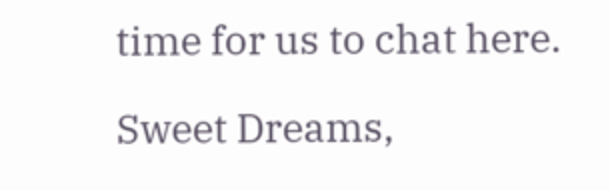time for us to chat here.

Sweet Dreams,